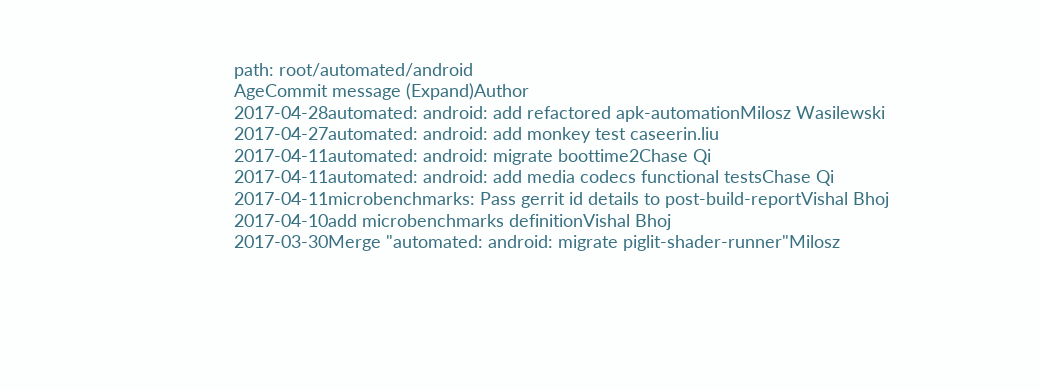path: root/automated/android
AgeCommit message (Expand)Author
2017-04-28automated: android: add refactored apk-automationMilosz Wasilewski
2017-04-27automated: android: add monkey test caseerin.liu
2017-04-11automated: android: migrate boottime2Chase Qi
2017-04-11automated: android: add media codecs functional testsChase Qi
2017-04-11microbenchmarks: Pass gerrit id details to post-build-reportVishal Bhoj
2017-04-10add microbenchmarks definitionVishal Bhoj
2017-03-30Merge "automated: android: migrate piglit-shader-runner"Milosz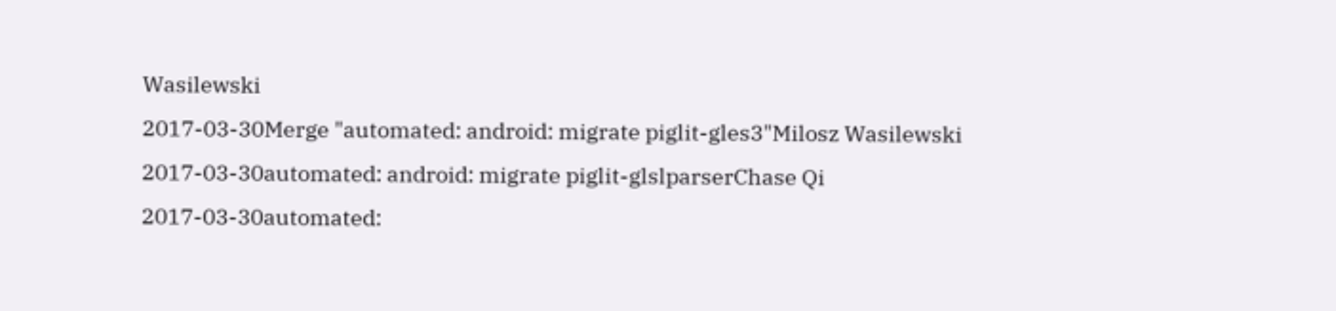Wasilewski
2017-03-30Merge "automated: android: migrate piglit-gles3"Milosz Wasilewski
2017-03-30automated: android: migrate piglit-glslparserChase Qi
2017-03-30automated: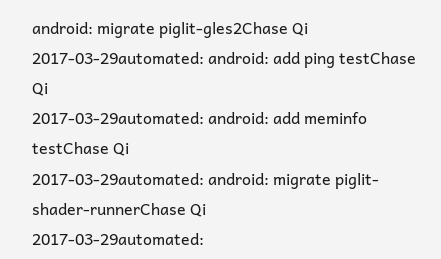android: migrate piglit-gles2Chase Qi
2017-03-29automated: android: add ping testChase Qi
2017-03-29automated: android: add meminfo testChase Qi
2017-03-29automated: android: migrate piglit-shader-runnerChase Qi
2017-03-29automated: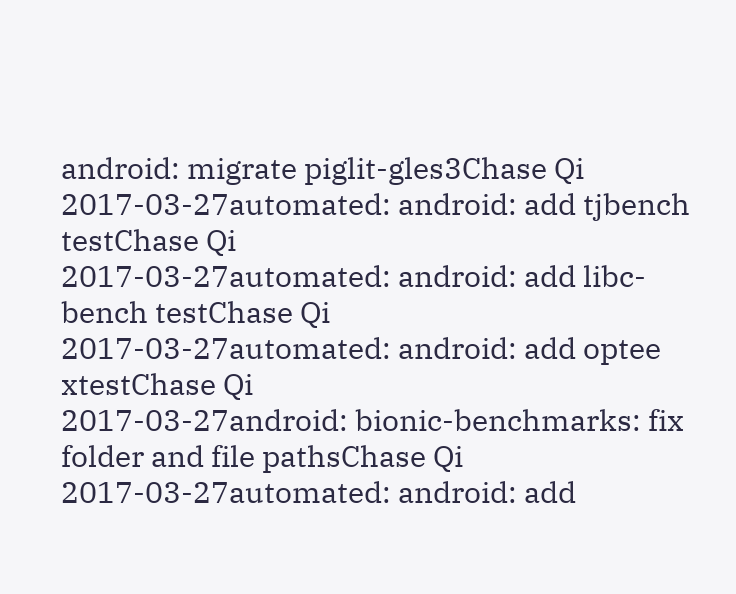android: migrate piglit-gles3Chase Qi
2017-03-27automated: android: add tjbench testChase Qi
2017-03-27automated: android: add libc-bench testChase Qi
2017-03-27automated: android: add optee xtestChase Qi
2017-03-27android: bionic-benchmarks: fix folder and file pathsChase Qi
2017-03-27automated: android: add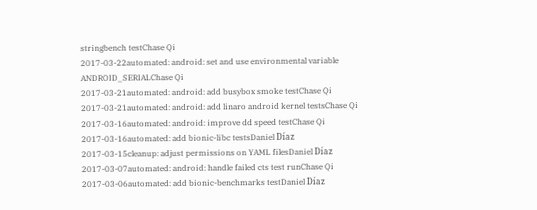stringbench testChase Qi
2017-03-22automated: android: set and use environmental variable ANDROID_SERIALChase Qi
2017-03-21automated: android: add busybox smoke testChase Qi
2017-03-21automated: android: add linaro android kernel testsChase Qi
2017-03-16automated: android: improve dd speed testChase Qi
2017-03-16automated: add bionic-libc testsDaniel Díaz
2017-03-15cleanup: adjust permissions on YAML filesDaniel Díaz
2017-03-07automated: android: handle failed cts test runChase Qi
2017-03-06automated: add bionic-benchmarks testDaniel Díaz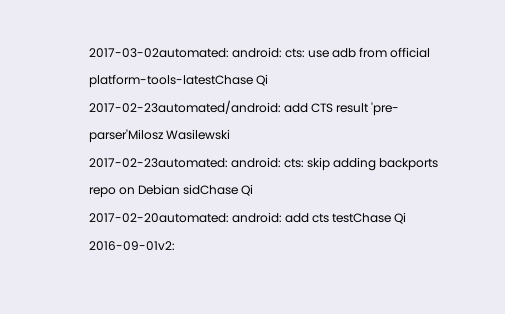2017-03-02automated: android: cts: use adb from official platform-tools-latestChase Qi
2017-02-23automated/android: add CTS result 'pre-parser'Milosz Wasilewski
2017-02-23automated: android: cts: skip adding backports repo on Debian sidChase Qi
2017-02-20automated: android: add cts testChase Qi
2016-09-01v2: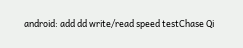android: add dd write/read speed testChase Qi